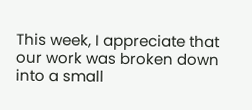This week, I appreciate that our work was broken down into a small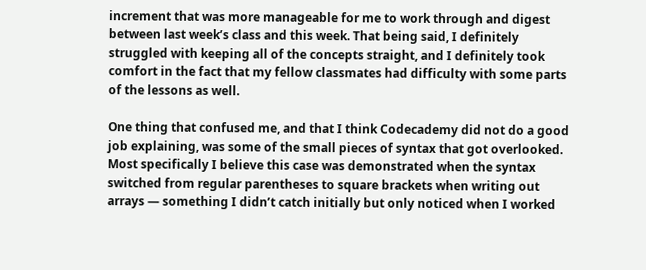increment that was more manageable for me to work through and digest between last week’s class and this week. That being said, I definitely struggled with keeping all of the concepts straight, and I definitely took comfort in the fact that my fellow classmates had difficulty with some parts of the lessons as well.

One thing that confused me, and that I think Codecademy did not do a good job explaining, was some of the small pieces of syntax that got overlooked. Most specifically I believe this case was demonstrated when the syntax switched from regular parentheses to square brackets when writing out arrays — something I didn’t catch initially but only noticed when I worked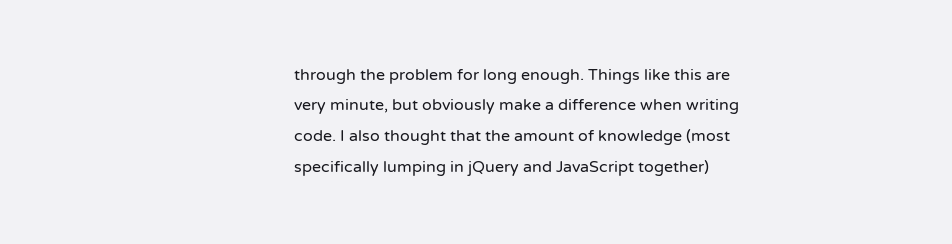through the problem for long enough. Things like this are very minute, but obviously make a difference when writing code. I also thought that the amount of knowledge (most specifically lumping in jQuery and JavaScript together)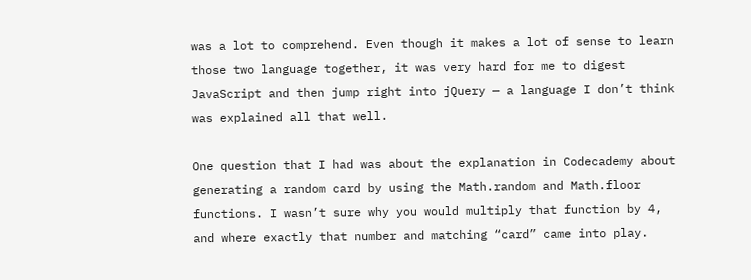was a lot to comprehend. Even though it makes a lot of sense to learn those two language together, it was very hard for me to digest JavaScript and then jump right into jQuery — a language I don’t think was explained all that well.

One question that I had was about the explanation in Codecademy about generating a random card by using the Math.random and Math.floor functions. I wasn’t sure why you would multiply that function by 4, and where exactly that number and matching “card” came into play.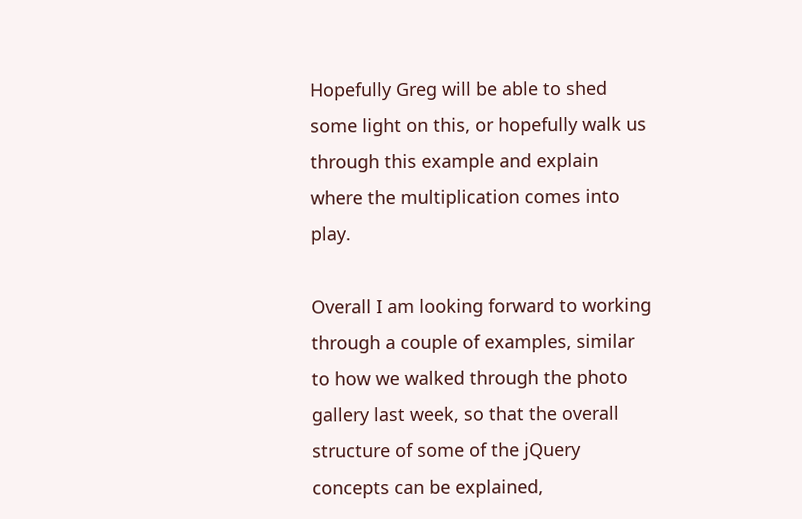Hopefully Greg will be able to shed some light on this, or hopefully walk us through this example and explain where the multiplication comes into play.

Overall I am looking forward to working through a couple of examples, similar to how we walked through the photo gallery last week, so that the overall structure of some of the jQuery concepts can be explained,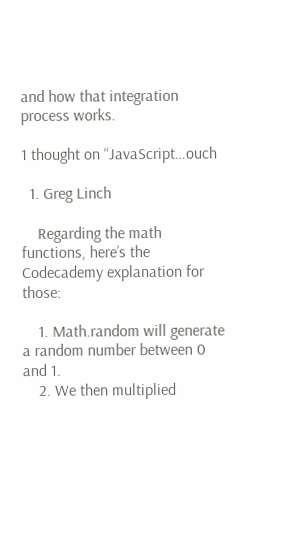and how that integration process works.

1 thought on “JavaScript…ouch

  1. Greg Linch

    Regarding the math functions, here’s the Codecademy explanation for those:

    1. Math.random will generate a random number between 0 and 1.
    2. We then multiplied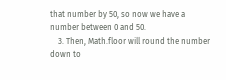that number by 50, so now we have a number between 0 and 50.
    3. Then, Math.floor will round the number down to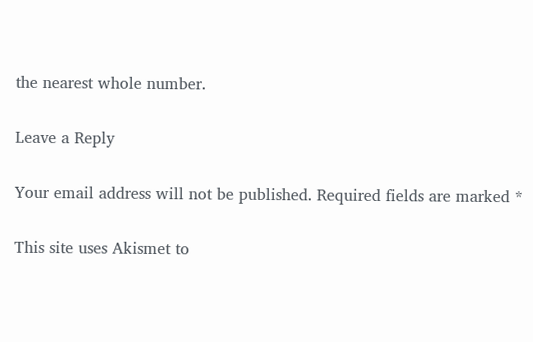the nearest whole number.

Leave a Reply

Your email address will not be published. Required fields are marked *

This site uses Akismet to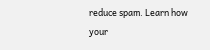reduce spam. Learn how your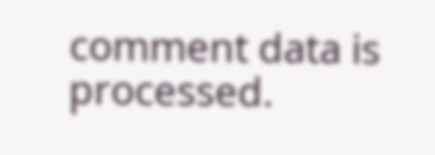comment data is processed.